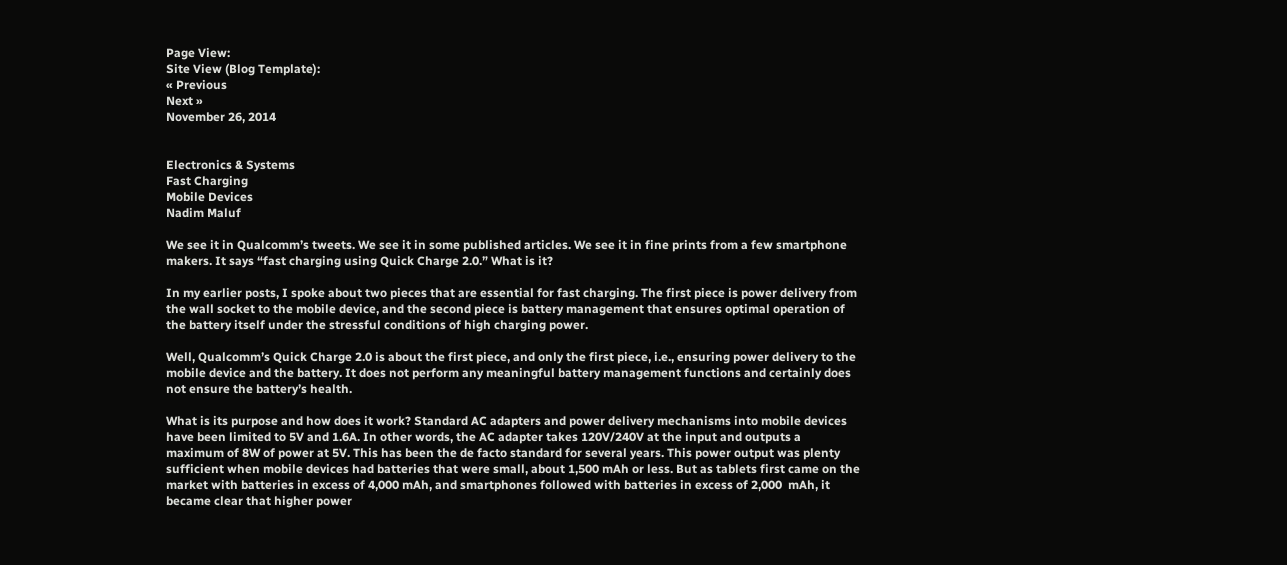Page View:
Site View (Blog Template):
« Previous
Next »
November 26, 2014


Electronics & Systems
Fast Charging
Mobile Devices
Nadim Maluf

We see it in Qualcomm’s tweets. We see it in some published articles. We see it in fine prints from a few smartphone makers. It says “fast charging using Quick Charge 2.0.” What is it?

In my earlier posts, I spoke about two pieces that are essential for fast charging. The first piece is power delivery from the wall socket to the mobile device, and the second piece is battery management that ensures optimal operation of the battery itself under the stressful conditions of high charging power.

Well, Qualcomm’s Quick Charge 2.0 is about the first piece, and only the first piece, i.e., ensuring power delivery to the mobile device and the battery. It does not perform any meaningful battery management functions and certainly does not ensure the battery’s health.

What is its purpose and how does it work? Standard AC adapters and power delivery mechanisms into mobile devices have been limited to 5V and 1.6A. In other words, the AC adapter takes 120V/240V at the input and outputs a maximum of 8W of power at 5V. This has been the de facto standard for several years. This power output was plenty sufficient when mobile devices had batteries that were small, about 1,500 mAh or less. But as tablets first came on the market with batteries in excess of 4,000 mAh, and smartphones followed with batteries in excess of 2,000  mAh, it became clear that higher power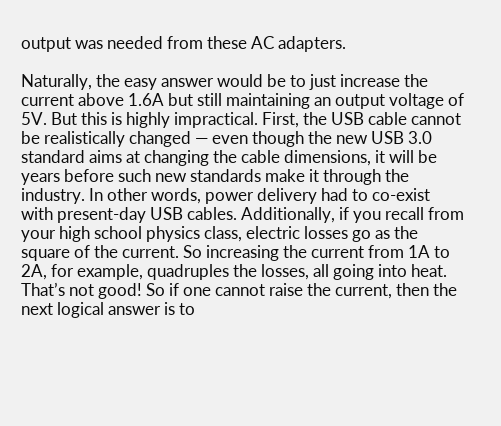output was needed from these AC adapters.

Naturally, the easy answer would be to just increase the current above 1.6A but still maintaining an output voltage of 5V. But this is highly impractical. First, the USB cable cannot be realistically changed — even though the new USB 3.0 standard aims at changing the cable dimensions, it will be years before such new standards make it through the industry. In other words, power delivery had to co-exist with present-day USB cables. Additionally, if you recall from your high school physics class, electric losses go as the square of the current. So increasing the current from 1A to 2A, for example, quadruples the losses, all going into heat. That’s not good! So if one cannot raise the current, then the next logical answer is to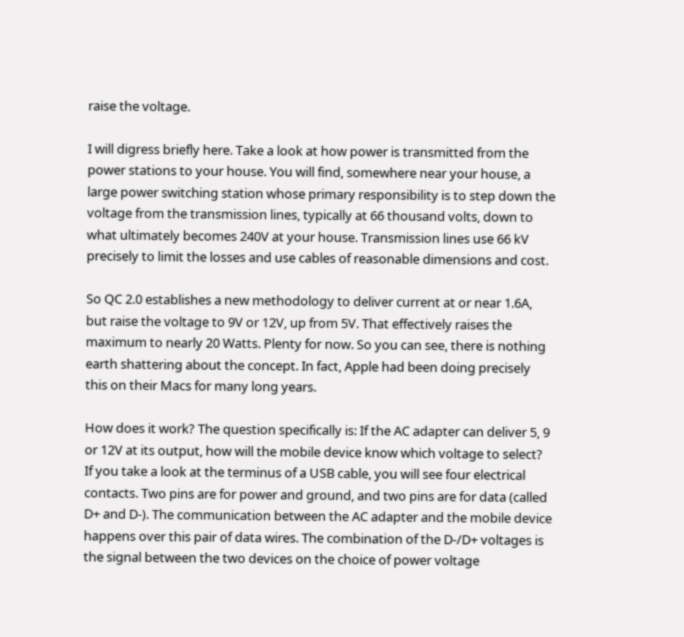raise the voltage.

I will digress briefly here. Take a look at how power is transmitted from the power stations to your house. You will find, somewhere near your house, a large power switching station whose primary responsibility is to step down the voltage from the transmission lines, typically at 66 thousand volts, down to what ultimately becomes 240V at your house. Transmission lines use 66 kV precisely to limit the losses and use cables of reasonable dimensions and cost.

So QC 2.0 establishes a new methodology to deliver current at or near 1.6A, but raise the voltage to 9V or 12V, up from 5V. That effectively raises the maximum to nearly 20 Watts. Plenty for now. So you can see, there is nothing earth shattering about the concept. In fact, Apple had been doing precisely this on their Macs for many long years.

How does it work? The question specifically is: If the AC adapter can deliver 5, 9 or 12V at its output, how will the mobile device know which voltage to select? If you take a look at the terminus of a USB cable, you will see four electrical contacts. Two pins are for power and ground, and two pins are for data (called D+ and D-). The communication between the AC adapter and the mobile device happens over this pair of data wires. The combination of the D-/D+ voltages is the signal between the two devices on the choice of power voltage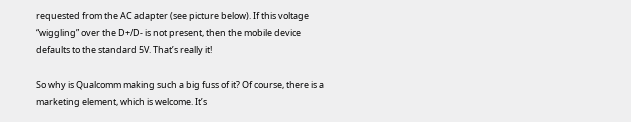requested from the AC adapter (see picture below). If this voltage “wiggling” over the D+/D- is not present, then the mobile device defaults to the standard 5V. That’s really it!

So why is Qualcomm making such a big fuss of it? Of course, there is a marketing element, which is welcome. It’s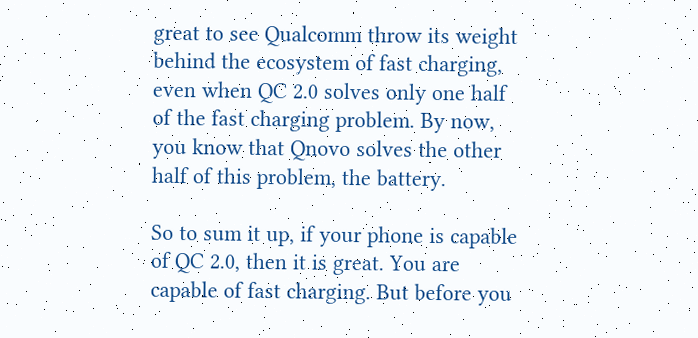great to see Qualcomm throw its weight behind the ecosystem of fast charging, even when QC 2.0 solves only one half of the fast charging problem. By now, you know that Qnovo solves the other half of this problem, the battery.

So to sum it up, if your phone is capable of QC 2.0, then it is great. You are capable of fast charging. But before you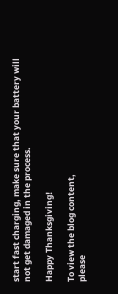start fast charging, make sure that your battery will not get damaged in the process.

Happy Thanksgiving!

To view the blog content,
please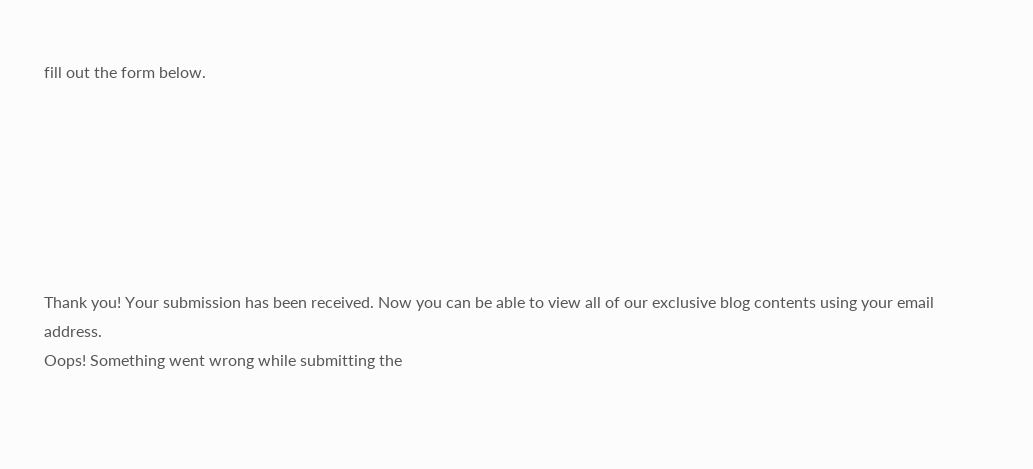fill out the form below.







Thank you! Your submission has been received. Now you can be able to view all of our exclusive blog contents using your email address.
Oops! Something went wrong while submitting the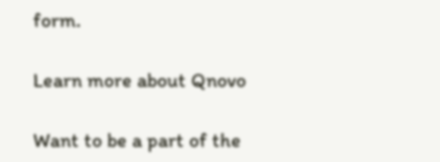form.

Learn more about Qnovo

Want to be a part of the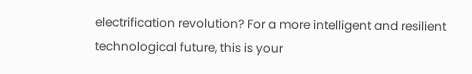electrification revolution? For a more intelligent and resilient technological future, this is your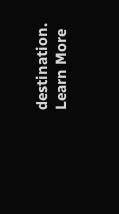destination.
Learn More